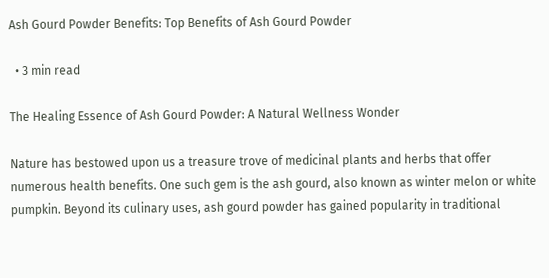Ash Gourd Powder Benefits: Top Benefits of Ash Gourd Powder

  • 3 min read

The Healing Essence of Ash Gourd Powder: A Natural Wellness Wonder

Nature has bestowed upon us a treasure trove of medicinal plants and herbs that offer numerous health benefits. One such gem is the ash gourd, also known as winter melon or white pumpkin. Beyond its culinary uses, ash gourd powder has gained popularity in traditional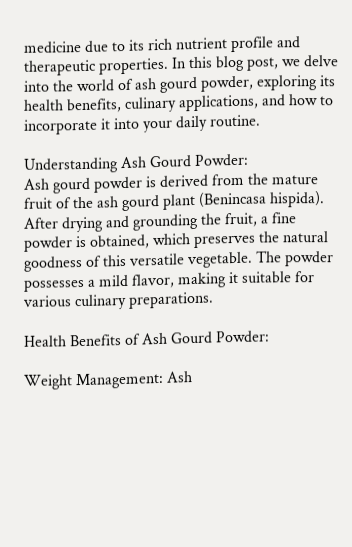medicine due to its rich nutrient profile and therapeutic properties. In this blog post, we delve into the world of ash gourd powder, exploring its health benefits, culinary applications, and how to incorporate it into your daily routine.

Understanding Ash Gourd Powder:
Ash gourd powder is derived from the mature fruit of the ash gourd plant (Benincasa hispida). After drying and grounding the fruit, a fine powder is obtained, which preserves the natural goodness of this versatile vegetable. The powder possesses a mild flavor, making it suitable for various culinary preparations.

Health Benefits of Ash Gourd Powder:

Weight Management: Ash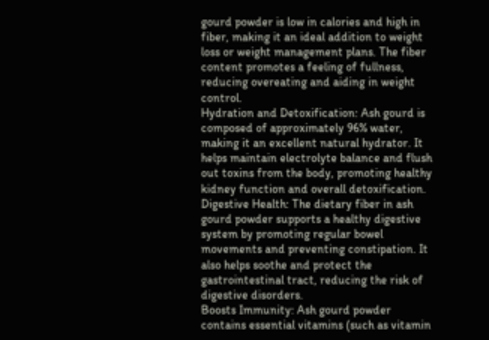gourd powder is low in calories and high in fiber, making it an ideal addition to weight loss or weight management plans. The fiber content promotes a feeling of fullness, reducing overeating and aiding in weight control.
Hydration and Detoxification: Ash gourd is composed of approximately 96% water, making it an excellent natural hydrator. It helps maintain electrolyte balance and flush out toxins from the body, promoting healthy kidney function and overall detoxification.
Digestive Health: The dietary fiber in ash gourd powder supports a healthy digestive system by promoting regular bowel movements and preventing constipation. It also helps soothe and protect the gastrointestinal tract, reducing the risk of digestive disorders.
Boosts Immunity: Ash gourd powder contains essential vitamins (such as vitamin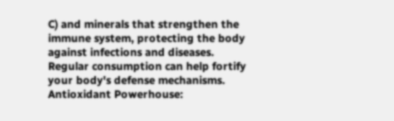C) and minerals that strengthen the immune system, protecting the body against infections and diseases. Regular consumption can help fortify your body's defense mechanisms.
Antioxidant Powerhouse: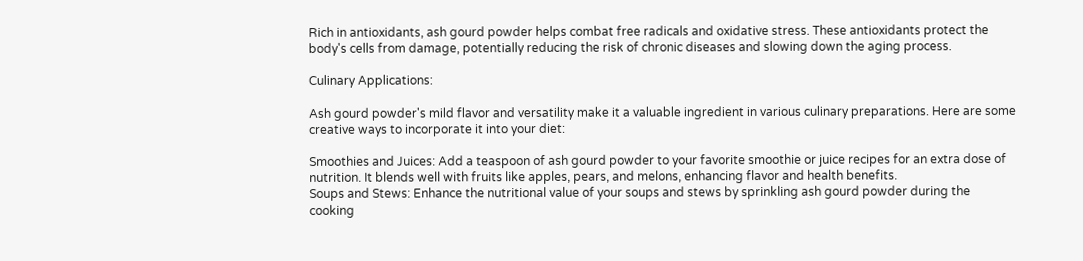Rich in antioxidants, ash gourd powder helps combat free radicals and oxidative stress. These antioxidants protect the body's cells from damage, potentially reducing the risk of chronic diseases and slowing down the aging process.

Culinary Applications:

Ash gourd powder's mild flavor and versatility make it a valuable ingredient in various culinary preparations. Here are some creative ways to incorporate it into your diet:

Smoothies and Juices: Add a teaspoon of ash gourd powder to your favorite smoothie or juice recipes for an extra dose of nutrition. It blends well with fruits like apples, pears, and melons, enhancing flavor and health benefits.
Soups and Stews: Enhance the nutritional value of your soups and stews by sprinkling ash gourd powder during the cooking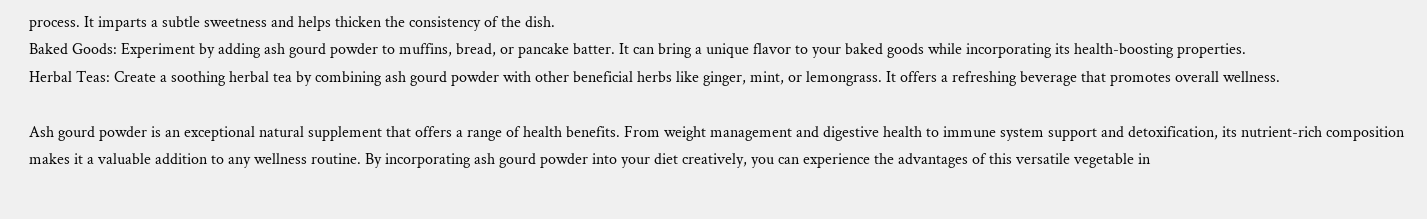process. It imparts a subtle sweetness and helps thicken the consistency of the dish.
Baked Goods: Experiment by adding ash gourd powder to muffins, bread, or pancake batter. It can bring a unique flavor to your baked goods while incorporating its health-boosting properties.
Herbal Teas: Create a soothing herbal tea by combining ash gourd powder with other beneficial herbs like ginger, mint, or lemongrass. It offers a refreshing beverage that promotes overall wellness.

Ash gourd powder is an exceptional natural supplement that offers a range of health benefits. From weight management and digestive health to immune system support and detoxification, its nutrient-rich composition makes it a valuable addition to any wellness routine. By incorporating ash gourd powder into your diet creatively, you can experience the advantages of this versatile vegetable in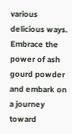various delicious ways. Embrace the power of ash gourd powder and embark on a journey toward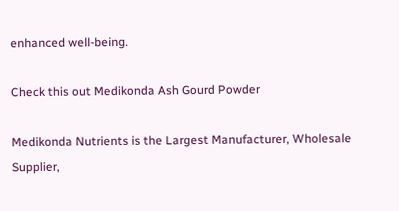enhanced well-being.

Check this out Medikonda Ash Gourd Powder

Medikonda Nutrients is the Largest Manufacturer, Wholesale Supplier,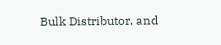Bulk Distributor, and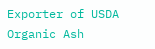Exporter of USDA Organic Ash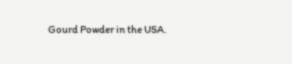Gourd Powder in the USA.